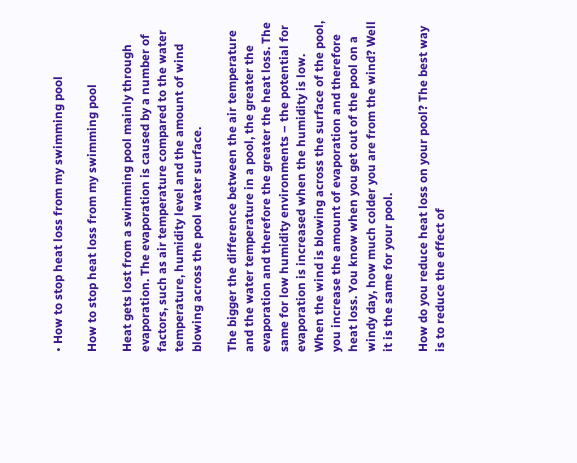• How to stop heat loss from my swimming pool

How to stop heat loss from my swimming pool

Heat gets lost from a swimming pool mainly through evaporation. The evaporation is caused by a number of factors, such as air temperature compared to the water temperature, humidity level and the amount of wind blowing across the pool water surface.

The bigger the difference between the air temperature and the water temperature in a pool, the greater the evaporation and therefore the greater the heat loss. The same for low humidity environments – the potential for evaporation is increased when the humidity is low. When the wind is blowing across the surface of the pool, you increase the amount of evaporation and therefore heat loss. You know when you get out of the pool on a windy day, how much colder you are from the wind? Well it is the same for your pool.

How do you reduce heat loss on your pool? The best way is to reduce the effect of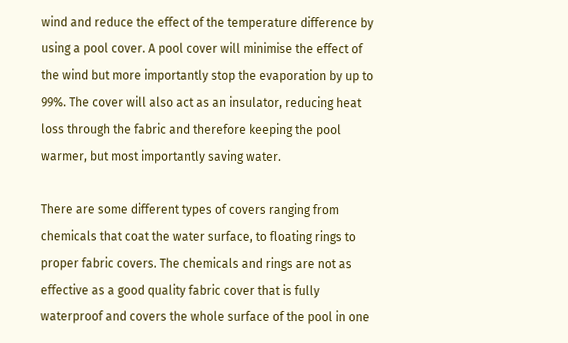wind and reduce the effect of the temperature difference by using a pool cover. A pool cover will minimise the effect of the wind but more importantly stop the evaporation by up to 99%. The cover will also act as an insulator, reducing heat loss through the fabric and therefore keeping the pool warmer, but most importantly saving water.

There are some different types of covers ranging from chemicals that coat the water surface, to floating rings to proper fabric covers. The chemicals and rings are not as effective as a good quality fabric cover that is fully waterproof and covers the whole surface of the pool in one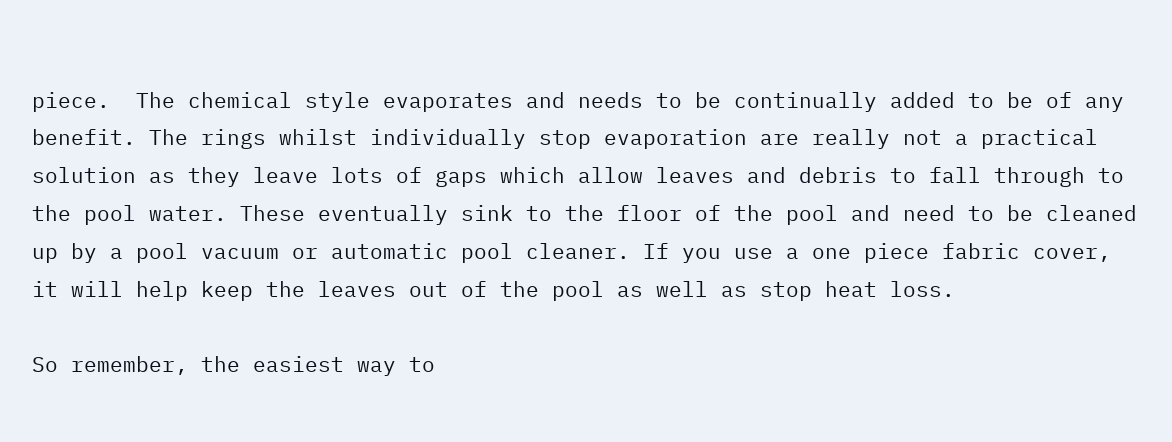piece.  The chemical style evaporates and needs to be continually added to be of any benefit. The rings whilst individually stop evaporation are really not a practical solution as they leave lots of gaps which allow leaves and debris to fall through to the pool water. These eventually sink to the floor of the pool and need to be cleaned up by a pool vacuum or automatic pool cleaner. If you use a one piece fabric cover, it will help keep the leaves out of the pool as well as stop heat loss.

So remember, the easiest way to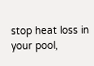stop heat loss in your pool,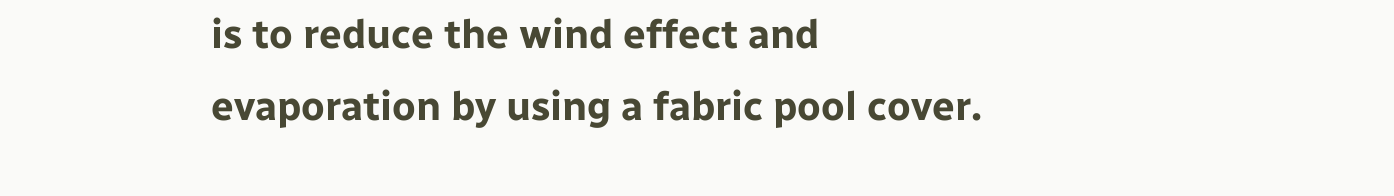is to reduce the wind effect and evaporation by using a fabric pool cover.